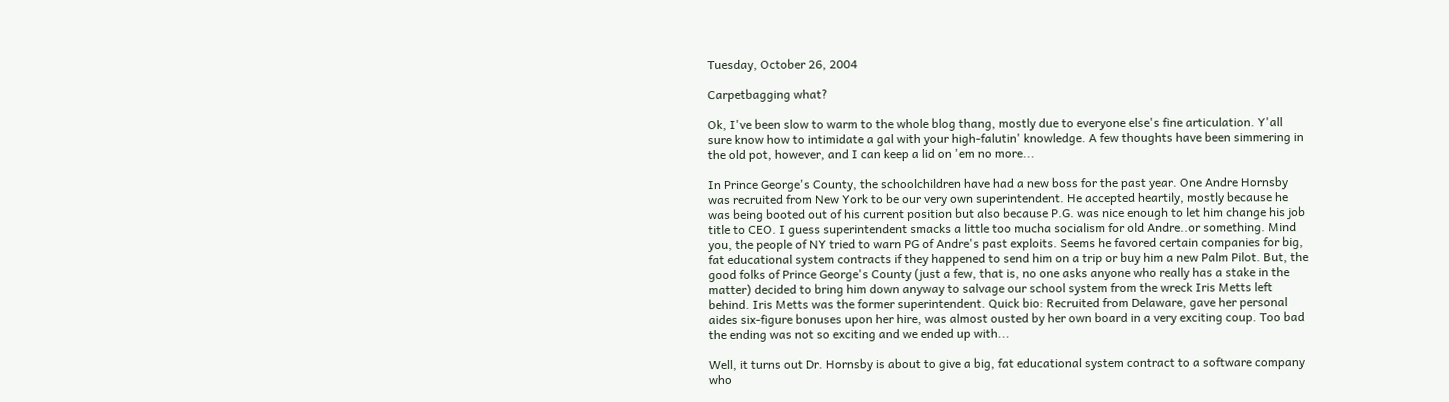Tuesday, October 26, 2004

Carpetbagging what?

Ok, I've been slow to warm to the whole blog thang, mostly due to everyone else's fine articulation. Y'all sure know how to intimidate a gal with your high-falutin' knowledge. A few thoughts have been simmering in the old pot, however, and I can keep a lid on 'em no more...

In Prince George's County, the schoolchildren have had a new boss for the past year. One Andre Hornsby was recruited from New York to be our very own superintendent. He accepted heartily, mostly because he was being booted out of his current position but also because P.G. was nice enough to let him change his job title to CEO. I guess superintendent smacks a little too mucha socialism for old Andre..or something. Mind you, the people of NY tried to warn PG of Andre's past exploits. Seems he favored certain companies for big, fat educational system contracts if they happened to send him on a trip or buy him a new Palm Pilot. But, the good folks of Prince George's County (just a few, that is, no one asks anyone who really has a stake in the matter) decided to bring him down anyway to salvage our school system from the wreck Iris Metts left behind. Iris Metts was the former superintendent. Quick bio: Recruited from Delaware, gave her personal aides six-figure bonuses upon her hire, was almost ousted by her own board in a very exciting coup. Too bad the ending was not so exciting and we ended up with...

Well, it turns out Dr. Hornsby is about to give a big, fat educational system contract to a software company who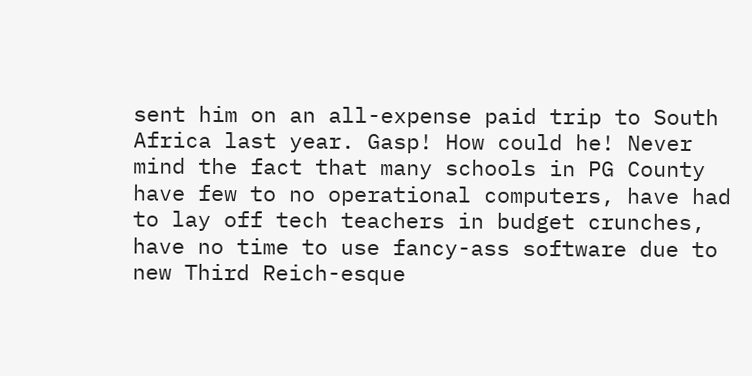sent him on an all-expense paid trip to South Africa last year. Gasp! How could he! Never mind the fact that many schools in PG County have few to no operational computers, have had to lay off tech teachers in budget crunches, have no time to use fancy-ass software due to new Third Reich-esque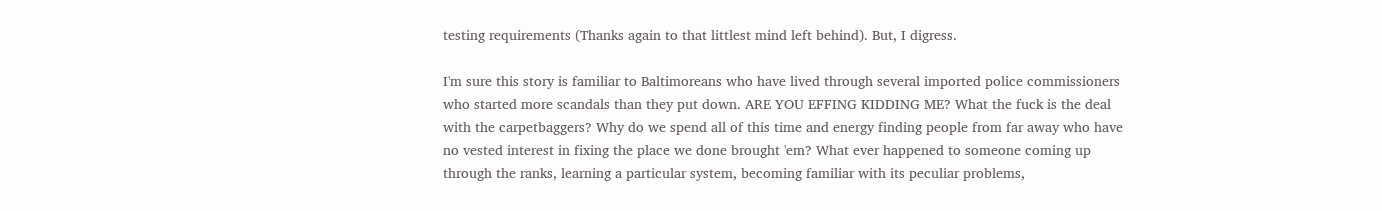testing requirements (Thanks again to that littlest mind left behind). But, I digress.

I'm sure this story is familiar to Baltimoreans who have lived through several imported police commissioners who started more scandals than they put down. ARE YOU EFFING KIDDING ME? What the fuck is the deal with the carpetbaggers? Why do we spend all of this time and energy finding people from far away who have no vested interest in fixing the place we done brought 'em? What ever happened to someone coming up through the ranks, learning a particular system, becoming familiar with its peculiar problems,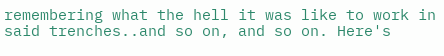remembering what the hell it was like to work in said trenches..and so on, and so on. Here's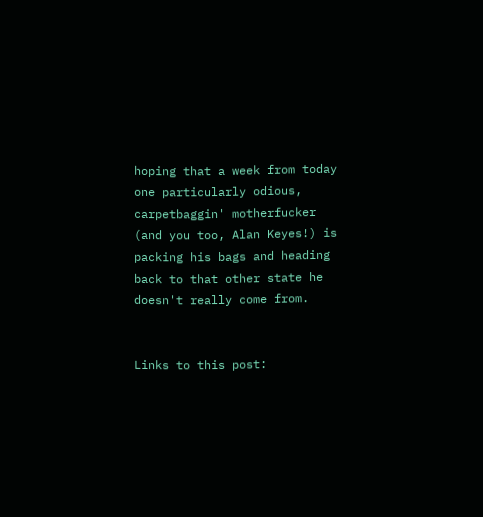hoping that a week from today one particularly odious, carpetbaggin' motherfucker (and you too, Alan Keyes!) is packing his bags and heading back to that other state he doesn't really come from.


Links to this post: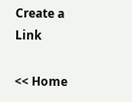Create a Link

<< Home